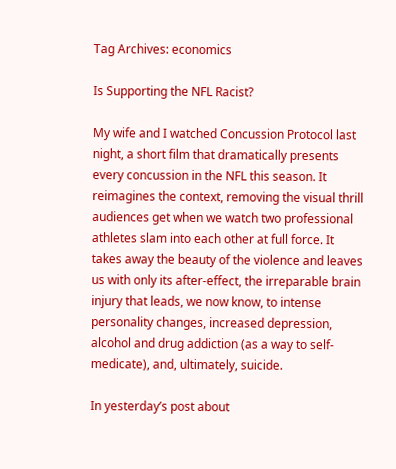Tag Archives: economics

Is Supporting the NFL Racist?

My wife and I watched Concussion Protocol last night, a short film that dramatically presents every concussion in the NFL this season. It reimagines the context, removing the visual thrill audiences get when we watch two professional athletes slam into each other at full force. It takes away the beauty of the violence and leaves us with only its after-effect, the irreparable brain injury that leads, we now know, to intense personality changes, increased depression, alcohol and drug addiction (as a way to self-medicate), and, ultimately, suicide.

In yesterday’s post about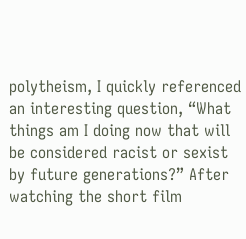polytheism, I quickly referenced an interesting question, “What things am I doing now that will be considered racist or sexist by future generations?” After watching the short film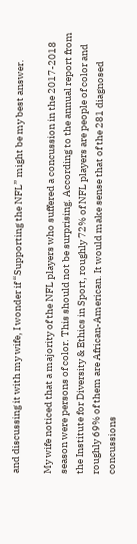and discussing it with my wife, I wonder if “Supporting the NFL” might be my best answer.

My wife noticed that a majority of the NFL players who suffered a concussion in the 2017-2018 season were persons of color. This should not be surprising. According to the annual report from the Institute for Diversity & Ethics in Sport, roughly 72% of NFL players are people of color and roughly 69% of them are African-American. It would make sense that of the 281 diagnosed concussions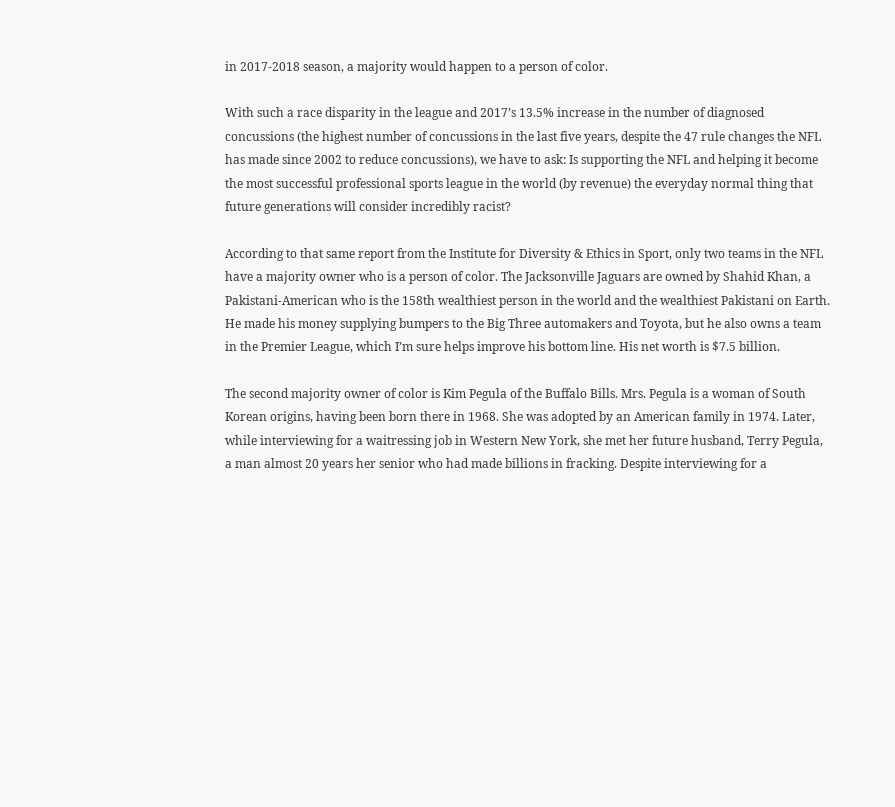in 2017-2018 season, a majority would happen to a person of color.

With such a race disparity in the league and 2017’s 13.5% increase in the number of diagnosed concussions (the highest number of concussions in the last five years, despite the 47 rule changes the NFL has made since 2002 to reduce concussions), we have to ask: Is supporting the NFL and helping it become the most successful professional sports league in the world (by revenue) the everyday normal thing that future generations will consider incredibly racist?

According to that same report from the Institute for Diversity & Ethics in Sport, only two teams in the NFL have a majority owner who is a person of color. The Jacksonville Jaguars are owned by Shahid Khan, a Pakistani-American who is the 158th wealthiest person in the world and the wealthiest Pakistani on Earth. He made his money supplying bumpers to the Big Three automakers and Toyota, but he also owns a team in the Premier League, which I’m sure helps improve his bottom line. His net worth is $7.5 billion.

The second majority owner of color is Kim Pegula of the Buffalo Bills. Mrs. Pegula is a woman of South Korean origins, having been born there in 1968. She was adopted by an American family in 1974. Later, while interviewing for a waitressing job in Western New York, she met her future husband, Terry Pegula, a man almost 20 years her senior who had made billions in fracking. Despite interviewing for a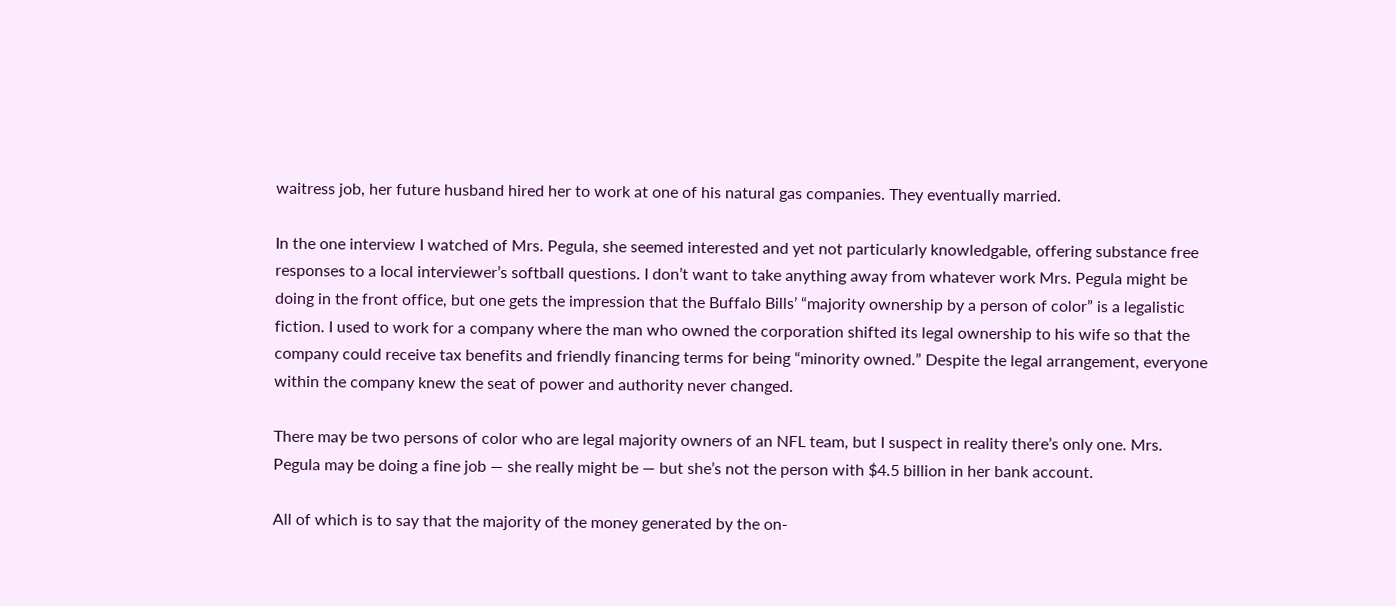waitress job, her future husband hired her to work at one of his natural gas companies. They eventually married.

In the one interview I watched of Mrs. Pegula, she seemed interested and yet not particularly knowledgable, offering substance free responses to a local interviewer’s softball questions. I don’t want to take anything away from whatever work Mrs. Pegula might be doing in the front office, but one gets the impression that the Buffalo Bills’ “majority ownership by a person of color” is a legalistic fiction. I used to work for a company where the man who owned the corporation shifted its legal ownership to his wife so that the company could receive tax benefits and friendly financing terms for being “minority owned.” Despite the legal arrangement, everyone within the company knew the seat of power and authority never changed.

There may be two persons of color who are legal majority owners of an NFL team, but I suspect in reality there’s only one. Mrs. Pegula may be doing a fine job — she really might be — but she’s not the person with $4.5 billion in her bank account.

All of which is to say that the majority of the money generated by the on-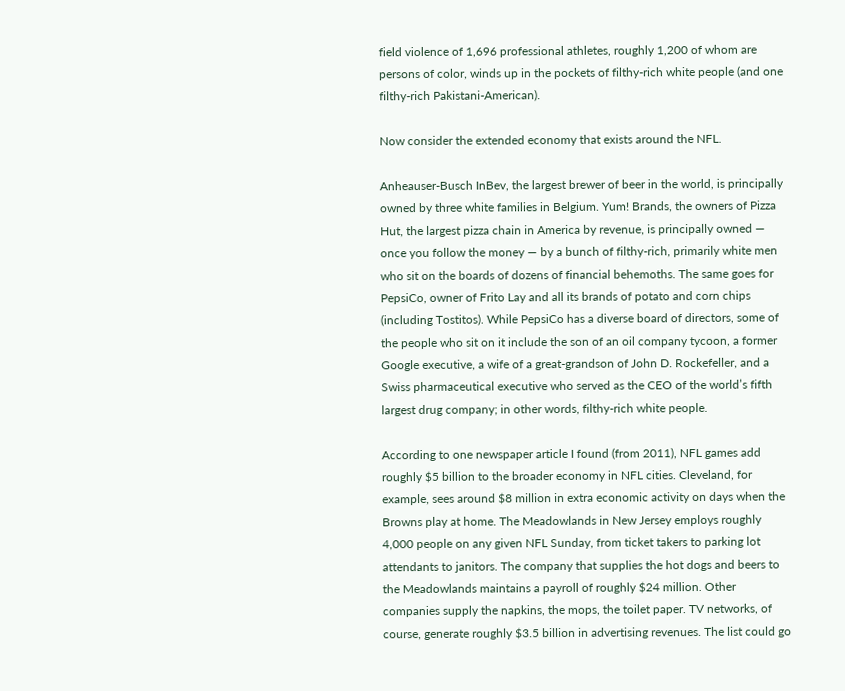field violence of 1,696 professional athletes, roughly 1,200 of whom are persons of color, winds up in the pockets of filthy-rich white people (and one filthy-rich Pakistani-American).

Now consider the extended economy that exists around the NFL.

Anheauser-Busch InBev, the largest brewer of beer in the world, is principally owned by three white families in Belgium. Yum! Brands, the owners of Pizza Hut, the largest pizza chain in America by revenue, is principally owned — once you follow the money — by a bunch of filthy-rich, primarily white men who sit on the boards of dozens of financial behemoths. The same goes for PepsiCo, owner of Frito Lay and all its brands of potato and corn chips (including Tostitos). While PepsiCo has a diverse board of directors, some of the people who sit on it include the son of an oil company tycoon, a former Google executive, a wife of a great-grandson of John D. Rockefeller, and a Swiss pharmaceutical executive who served as the CEO of the world’s fifth largest drug company; in other words, filthy-rich white people.

According to one newspaper article I found (from 2011), NFL games add roughly $5 billion to the broader economy in NFL cities. Cleveland, for example, sees around $8 million in extra economic activity on days when the Browns play at home. The Meadowlands in New Jersey employs roughly 4,000 people on any given NFL Sunday, from ticket takers to parking lot attendants to janitors. The company that supplies the hot dogs and beers to the Meadowlands maintains a payroll of roughly $24 million. Other companies supply the napkins, the mops, the toilet paper. TV networks, of course, generate roughly $3.5 billion in advertising revenues. The list could go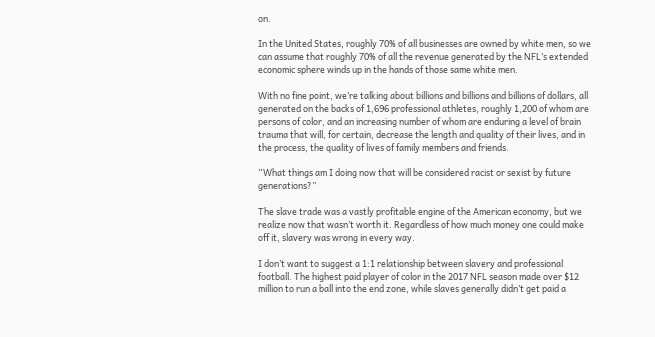on.

In the United States, roughly 70% of all businesses are owned by white men, so we can assume that roughly 70% of all the revenue generated by the NFL’s extended economic sphere winds up in the hands of those same white men.

With no fine point, we’re talking about billions and billions and billions of dollars, all generated on the backs of 1,696 professional athletes, roughly 1,200 of whom are persons of color, and an increasing number of whom are enduring a level of brain trauma that will, for certain, decrease the length and quality of their lives, and in the process, the quality of lives of family members and friends.

“What things am I doing now that will be considered racist or sexist by future generations?”

The slave trade was a vastly profitable engine of the American economy, but we realize now that wasn’t worth it. Regardless of how much money one could make off it, slavery was wrong in every way.

I don’t want to suggest a 1:1 relationship between slavery and professional football. The highest paid player of color in the 2017 NFL season made over $12 million to run a ball into the end zone, while slaves generally didn’t get paid a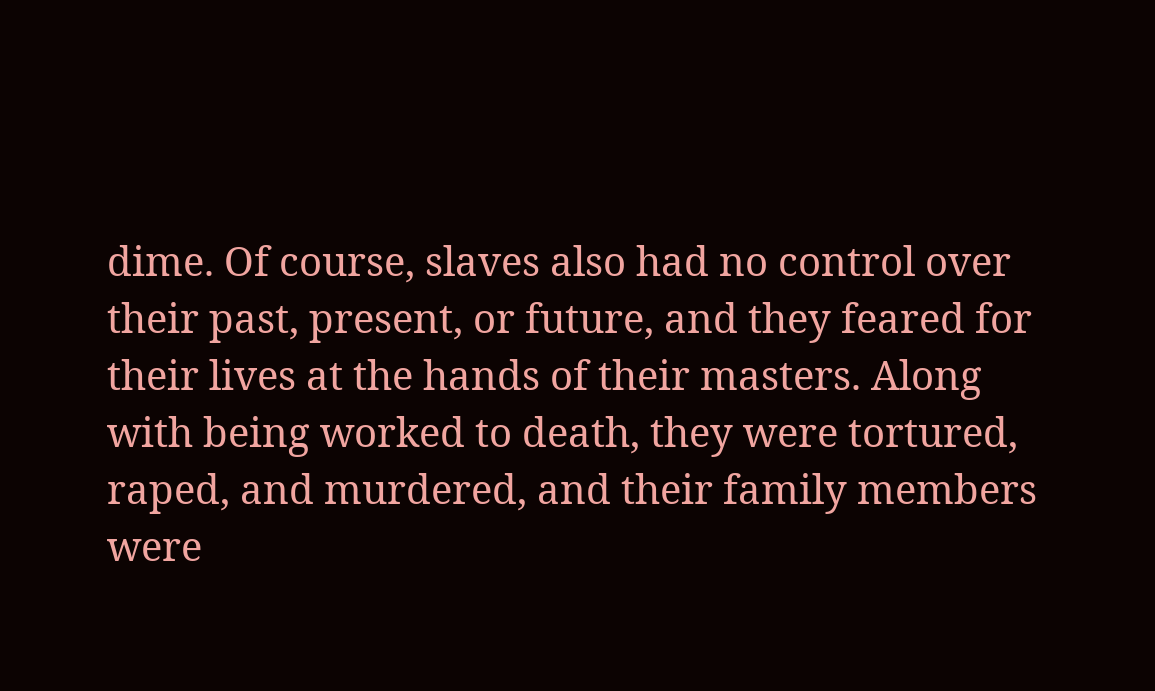dime. Of course, slaves also had no control over their past, present, or future, and they feared for their lives at the hands of their masters. Along with being worked to death, they were tortured, raped, and murdered, and their family members were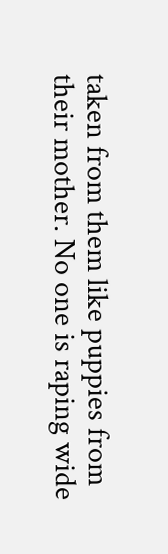taken from them like puppies from their mother. No one is raping wide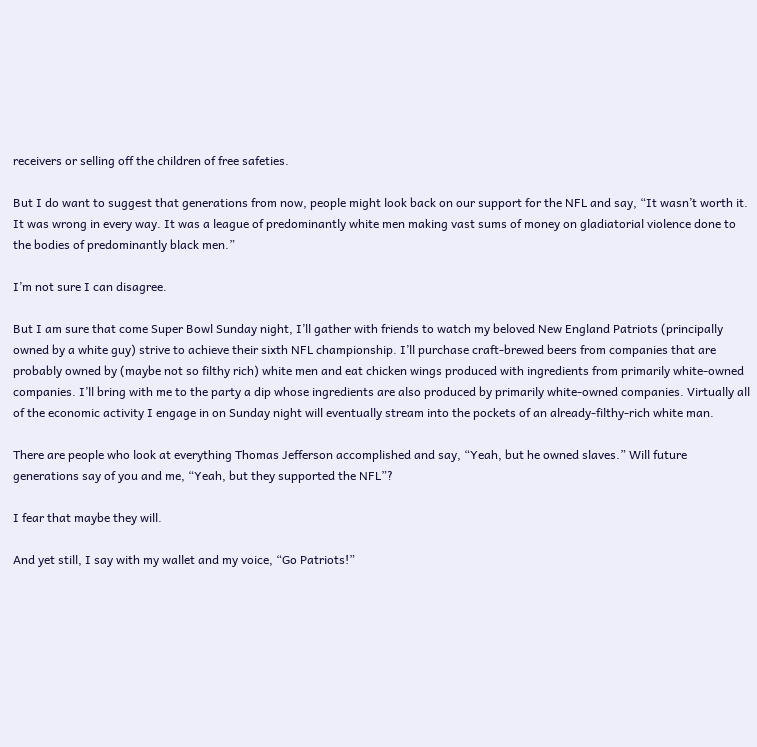receivers or selling off the children of free safeties.

But I do want to suggest that generations from now, people might look back on our support for the NFL and say, “It wasn’t worth it. It was wrong in every way. It was a league of predominantly white men making vast sums of money on gladiatorial violence done to the bodies of predominantly black men.”

I’m not sure I can disagree.

But I am sure that come Super Bowl Sunday night, I’ll gather with friends to watch my beloved New England Patriots (principally owned by a white guy) strive to achieve their sixth NFL championship. I’ll purchase craft-brewed beers from companies that are probably owned by (maybe not so filthy rich) white men and eat chicken wings produced with ingredients from primarily white-owned companies. I’ll bring with me to the party a dip whose ingredients are also produced by primarily white-owned companies. Virtually all of the economic activity I engage in on Sunday night will eventually stream into the pockets of an already-filthy-rich white man.

There are people who look at everything Thomas Jefferson accomplished and say, “Yeah, but he owned slaves.” Will future generations say of you and me, “Yeah, but they supported the NFL”?

I fear that maybe they will.

And yet still, I say with my wallet and my voice, “Go Patriots!”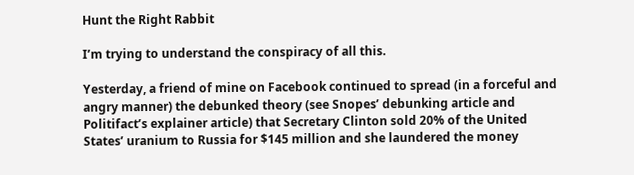Hunt the Right Rabbit

I’m trying to understand the conspiracy of all this.

Yesterday, a friend of mine on Facebook continued to spread (in a forceful and angry manner) the debunked theory (see Snopes’ debunking article and Politifact’s explainer article) that Secretary Clinton sold 20% of the United States’ uranium to Russia for $145 million and she laundered the money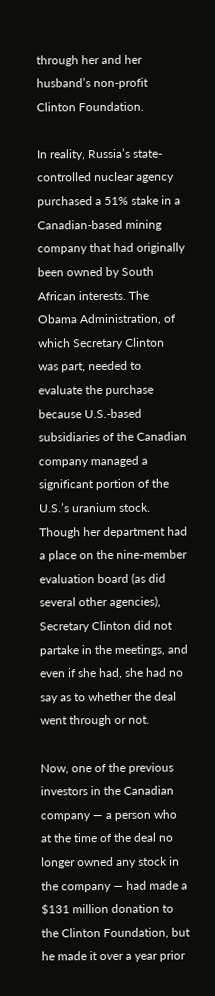through her and her husband’s non-profit Clinton Foundation.

In reality, Russia’s state-controlled nuclear agency purchased a 51% stake in a Canadian-based mining company that had originally been owned by South African interests. The Obama Administration, of which Secretary Clinton was part, needed to evaluate the purchase because U.S.-based subsidiaries of the Canadian company managed a significant portion of the U.S.’s uranium stock. Though her department had a place on the nine-member evaluation board (as did several other agencies), Secretary Clinton did not partake in the meetings, and even if she had, she had no say as to whether the deal went through or not.

Now, one of the previous investors in the Canadian company — a person who at the time of the deal no longer owned any stock in the company — had made a $131 million donation to the Clinton Foundation, but he made it over a year prior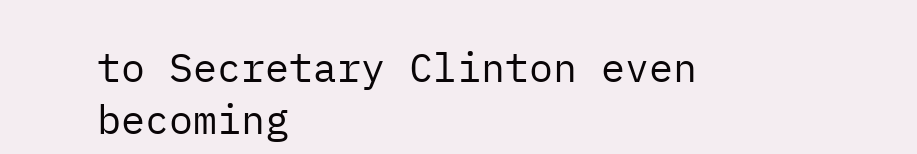to Secretary Clinton even becoming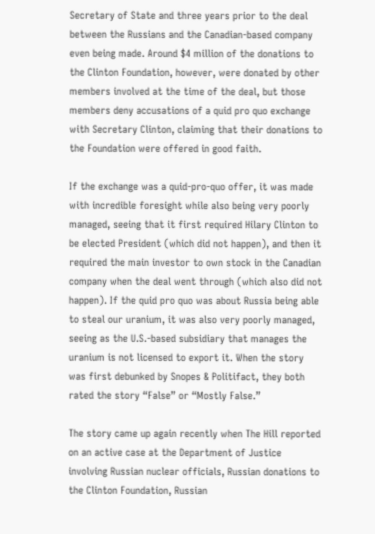Secretary of State and three years prior to the deal between the Russians and the Canadian-based company even being made. Around $4 million of the donations to the Clinton Foundation, however, were donated by other members involved at the time of the deal, but those members deny accusations of a quid pro quo exchange with Secretary Clinton, claiming that their donations to the Foundation were offered in good faith.

If the exchange was a quid-pro-quo offer, it was made with incredible foresight while also being very poorly managed, seeing that it first required Hilary Clinton to be elected President (which did not happen), and then it required the main investor to own stock in the Canadian company when the deal went through (which also did not happen). If the quid pro quo was about Russia being able to steal our uranium, it was also very poorly managed, seeing as the U.S.-based subsidiary that manages the uranium is not licensed to export it. When the story was first debunked by Snopes & Politifact, they both rated the story “False” or “Mostly False.”

The story came up again recently when The Hill reported on an active case at the Department of Justice involving Russian nuclear officials, Russian donations to the Clinton Foundation, Russian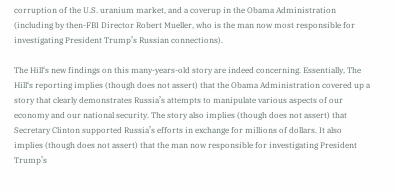corruption of the U.S. uranium market, and a coverup in the Obama Administration (including by then-FBI Director Robert Mueller, who is the man now most responsible for investigating President Trump’s Russian connections).

The Hill‘s new findings on this many-years-old story are indeed concerning. Essentially, The Hill‘s reporting implies (though does not assert) that the Obama Administration covered up a story that clearly demonstrates Russia’s attempts to manipulate various aspects of our economy and our national security. The story also implies (though does not assert) that Secretary Clinton supported Russia’s efforts in exchange for millions of dollars. It also implies (though does not assert) that the man now responsible for investigating President Trump’s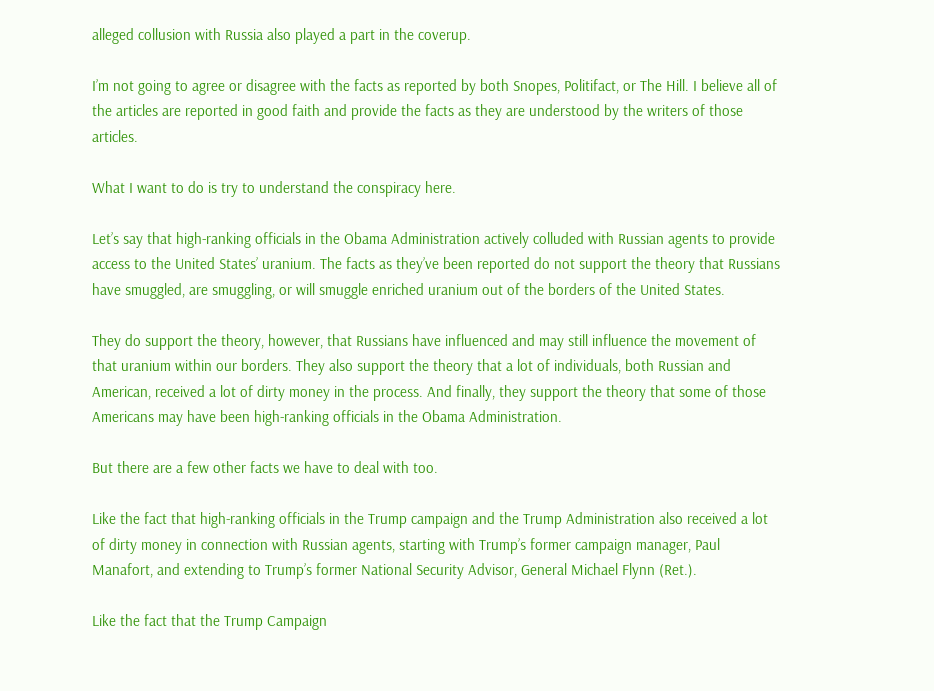alleged collusion with Russia also played a part in the coverup.

I’m not going to agree or disagree with the facts as reported by both Snopes, Politifact, or The Hill. I believe all of the articles are reported in good faith and provide the facts as they are understood by the writers of those articles.

What I want to do is try to understand the conspiracy here.

Let’s say that high-ranking officials in the Obama Administration actively colluded with Russian agents to provide access to the United States’ uranium. The facts as they’ve been reported do not support the theory that Russians have smuggled, are smuggling, or will smuggle enriched uranium out of the borders of the United States.

They do support the theory, however, that Russians have influenced and may still influence the movement of that uranium within our borders. They also support the theory that a lot of individuals, both Russian and American, received a lot of dirty money in the process. And finally, they support the theory that some of those Americans may have been high-ranking officials in the Obama Administration.

But there are a few other facts we have to deal with too.

Like the fact that high-ranking officials in the Trump campaign and the Trump Administration also received a lot of dirty money in connection with Russian agents, starting with Trump’s former campaign manager, Paul Manafort, and extending to Trump’s former National Security Advisor, General Michael Flynn (Ret.).

Like the fact that the Trump Campaign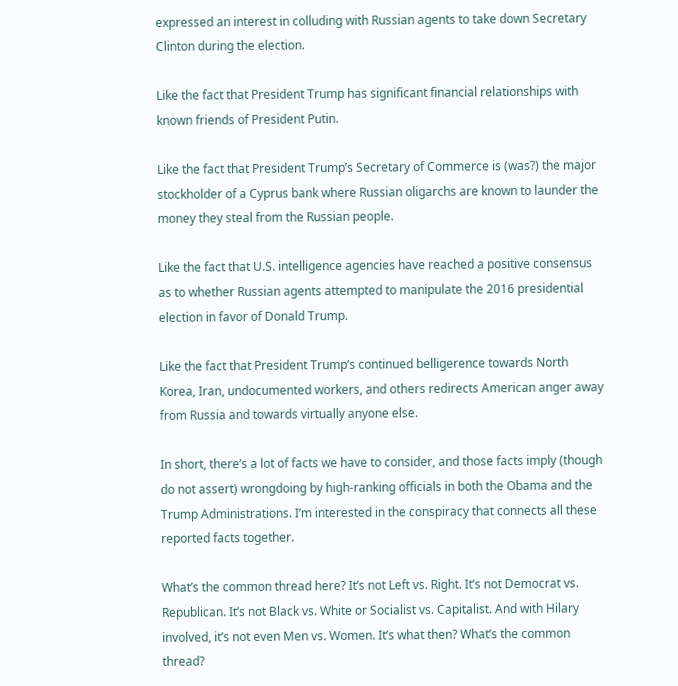expressed an interest in colluding with Russian agents to take down Secretary Clinton during the election.

Like the fact that President Trump has significant financial relationships with known friends of President Putin.

Like the fact that President Trump’s Secretary of Commerce is (was?) the major stockholder of a Cyprus bank where Russian oligarchs are known to launder the money they steal from the Russian people.

Like the fact that U.S. intelligence agencies have reached a positive consensus as to whether Russian agents attempted to manipulate the 2016 presidential election in favor of Donald Trump.

Like the fact that President Trump’s continued belligerence towards North Korea, Iran, undocumented workers, and others redirects American anger away from Russia and towards virtually anyone else.

In short, there’s a lot of facts we have to consider, and those facts imply (though do not assert) wrongdoing by high-ranking officials in both the Obama and the Trump Administrations. I’m interested in the conspiracy that connects all these reported facts together.

What’s the common thread here? It’s not Left vs. Right. It’s not Democrat vs. Republican. It’s not Black vs. White or Socialist vs. Capitalist. And with Hilary involved, it’s not even Men vs. Women. It’s what then? What’s the common thread?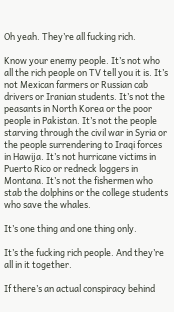Oh yeah. They’re all fucking rich.

Know your enemy people. It’s not who all the rich people on TV tell you it is. It’s not Mexican farmers or Russian cab drivers or Iranian students. It’s not the peasants in North Korea or the poor people in Pakistan. It’s not the people starving through the civil war in Syria or the people surrendering to Iraqi forces in Hawija. It’s not hurricane victims in Puerto Rico or redneck loggers in Montana. It’s not the fishermen who stab the dolphins or the college students who save the whales.

It’s one thing and one thing only.

It’s the fucking rich people. And they’re all in it together.

If there’s an actual conspiracy behind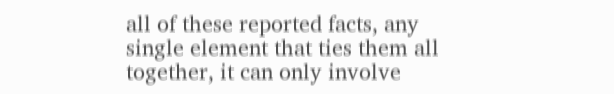all of these reported facts, any single element that ties them all together, it can only involve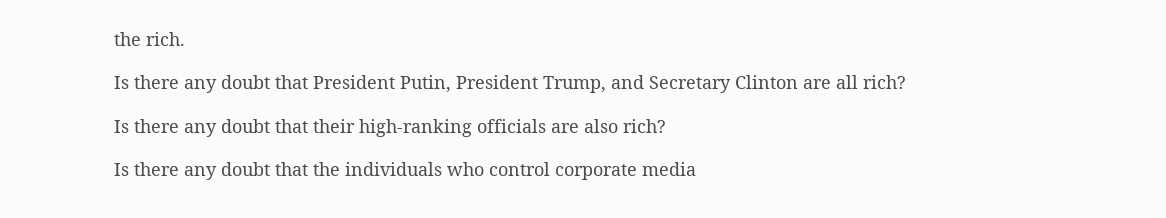the rich.

Is there any doubt that President Putin, President Trump, and Secretary Clinton are all rich?

Is there any doubt that their high-ranking officials are also rich?

Is there any doubt that the individuals who control corporate media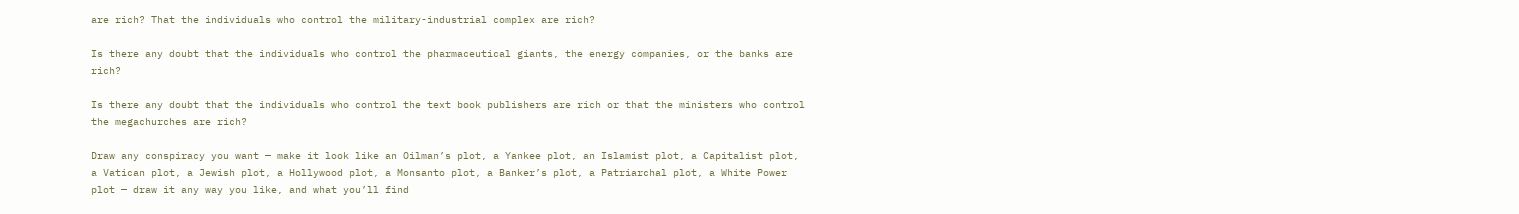are rich? That the individuals who control the military-industrial complex are rich?

Is there any doubt that the individuals who control the pharmaceutical giants, the energy companies, or the banks are rich?

Is there any doubt that the individuals who control the text book publishers are rich or that the ministers who control the megachurches are rich?

Draw any conspiracy you want — make it look like an Oilman’s plot, a Yankee plot, an Islamist plot, a Capitalist plot, a Vatican plot, a Jewish plot, a Hollywood plot, a Monsanto plot, a Banker’s plot, a Patriarchal plot, a White Power plot — draw it any way you like, and what you’ll find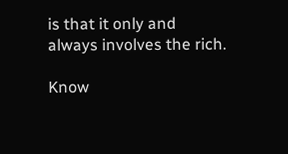is that it only and always involves the rich.

Know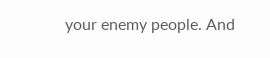your enemy people. And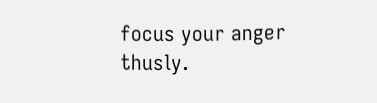focus your anger thusly.